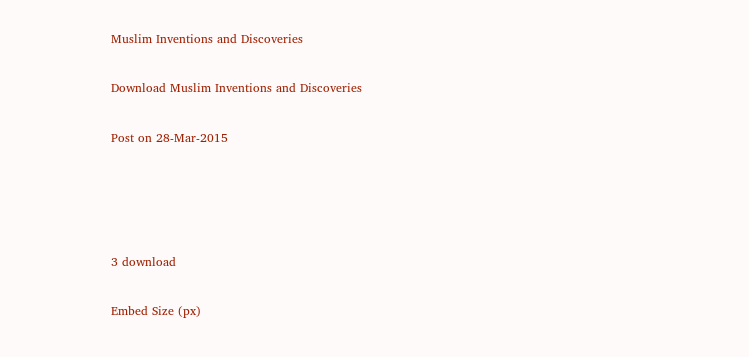Muslim Inventions and Discoveries

Download Muslim Inventions and Discoveries

Post on 28-Mar-2015




3 download

Embed Size (px)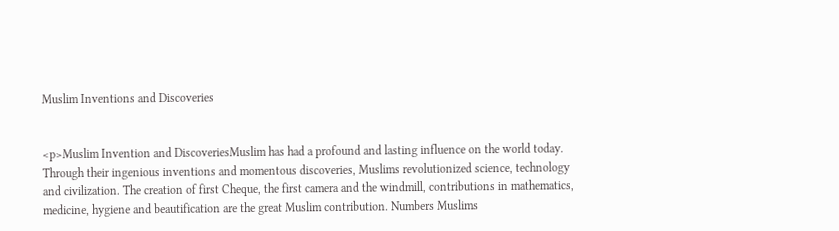Muslim Inventions and Discoveries


<p>Muslim Invention and DiscoveriesMuslim has had a profound and lasting influence on the world today. Through their ingenious inventions and momentous discoveries, Muslims revolutionized science, technology and civilization. The creation of first Cheque, the first camera and the windmill, contributions in mathematics, medicine, hygiene and beautification are the great Muslim contribution. Numbers Muslims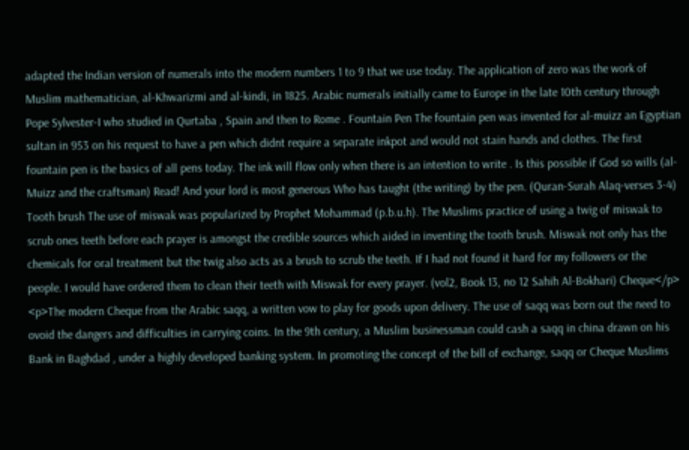adapted the Indian version of numerals into the modern numbers 1 to 9 that we use today. The application of zero was the work of Muslim mathematician, al-Khwarizmi and al-kindi, in 1825. Arabic numerals initially came to Europe in the late 10th century through Pope Sylvester-I who studied in Qurtaba , Spain and then to Rome . Fountain Pen The fountain pen was invented for al-muizz an Egyptian sultan in 953 on his request to have a pen which didnt require a separate inkpot and would not stain hands and clothes. The first fountain pen is the basics of all pens today. The ink will flow only when there is an intention to write . Is this possible if God so wills (al-Muizz and the craftsman) Read! And your lord is most generous Who has taught (the writing) by the pen. (Quran-Surah Alaq-verses 3-4) Tooth brush The use of miswak was popularized by Prophet Mohammad (p.b.u.h). The Muslims practice of using a twig of miswak to scrub ones teeth before each prayer is amongst the credible sources which aided in inventing the tooth brush. Miswak not only has the chemicals for oral treatment but the twig also acts as a brush to scrub the teeth. If I had not found it hard for my followers or the people. I would have ordered them to clean their teeth with Miswak for every prayer. (vol2, Book 13, no 12 Sahih Al-Bokhari) Cheque</p> <p>The modern Cheque from the Arabic saqq, a written vow to play for goods upon delivery. The use of saqq was born out the need to ovoid the dangers and difficulties in carrying coins. In the 9th century, a Muslim businessman could cash a saqq in china drawn on his Bank in Baghdad , under a highly developed banking system. In promoting the concept of the bill of exchange, saqq or Cheque Muslims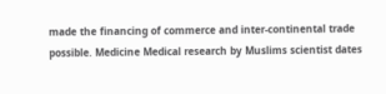made the financing of commerce and inter-continental trade possible. Medicine Medical research by Muslims scientist dates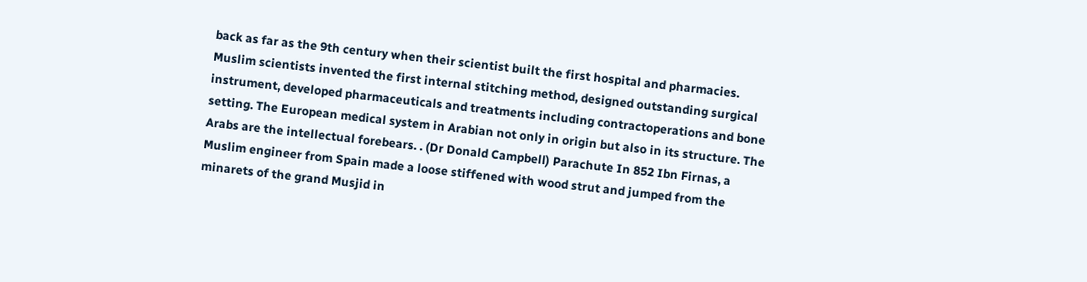back as far as the 9th century when their scientist built the first hospital and pharmacies. Muslim scientists invented the first internal stitching method, designed outstanding surgical instrument, developed pharmaceuticals and treatments including contractoperations and bone setting. The European medical system in Arabian not only in origin but also in its structure. The Arabs are the intellectual forebears. . (Dr Donald Campbell) Parachute In 852 Ibn Firnas, a Muslim engineer from Spain made a loose stiffened with wood strut and jumped from the minarets of the grand Musjid in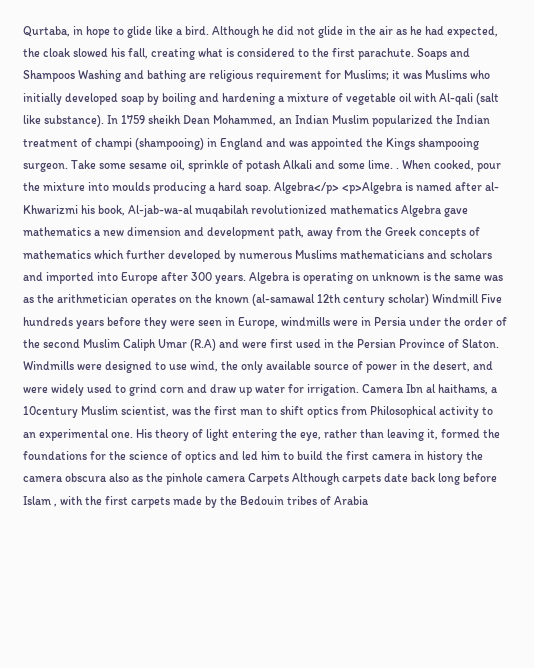Qurtaba, in hope to glide like a bird. Although he did not glide in the air as he had expected, the cloak slowed his fall, creating what is considered to the first parachute. Soaps and Shampoos Washing and bathing are religious requirement for Muslims; it was Muslims who initially developed soap by boiling and hardening a mixture of vegetable oil with Al-qali (salt like substance). In 1759 sheikh Dean Mohammed, an Indian Muslim popularized the Indian treatment of champi (shampooing) in England and was appointed the Kings shampooing surgeon. Take some sesame oil, sprinkle of potash Alkali and some lime. . When cooked, pour the mixture into moulds producing a hard soap. Algebra</p> <p>Algebra is named after al-Khwarizmi his book, Al-jab-wa-al muqabilah revolutionized mathematics Algebra gave mathematics a new dimension and development path, away from the Greek concepts of mathematics which further developed by numerous Muslims mathematicians and scholars and imported into Europe after 300 years. Algebra is operating on unknown is the same was as the arithmetician operates on the known (al-samawal 12th century scholar) Windmill Five hundreds years before they were seen in Europe, windmills were in Persia under the order of the second Muslim Caliph Umar (R.A) and were first used in the Persian Province of Slaton. Windmills were designed to use wind, the only available source of power in the desert, and were widely used to grind corn and draw up water for irrigation. Camera Ibn al haithams, a 10century Muslim scientist, was the first man to shift optics from Philosophical activity to an experimental one. His theory of light entering the eye, rather than leaving it, formed the foundations for the science of optics and led him to build the first camera in history the camera obscura also as the pinhole camera Carpets Although carpets date back long before Islam , with the first carpets made by the Bedouin tribes of Arabia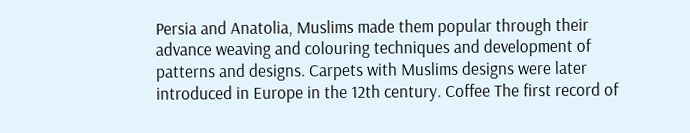Persia and Anatolia, Muslims made them popular through their advance weaving and colouring techniques and development of patterns and designs. Carpets with Muslims designs were later introduced in Europe in the 12th century. Coffee The first record of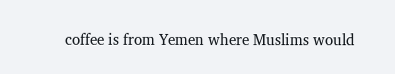coffee is from Yemen where Muslims would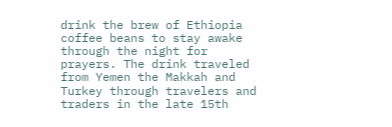drink the brew of Ethiopia coffee beans to stay awake through the night for prayers. The drink traveled from Yemen the Makkah and Turkey through travelers and traders in the late 15th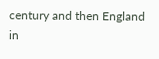century and then England in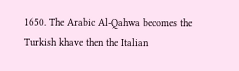1650. The Arabic Al-Qahwa becomes the Turkish khave then the Italian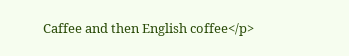Caffee and then English coffee</p>